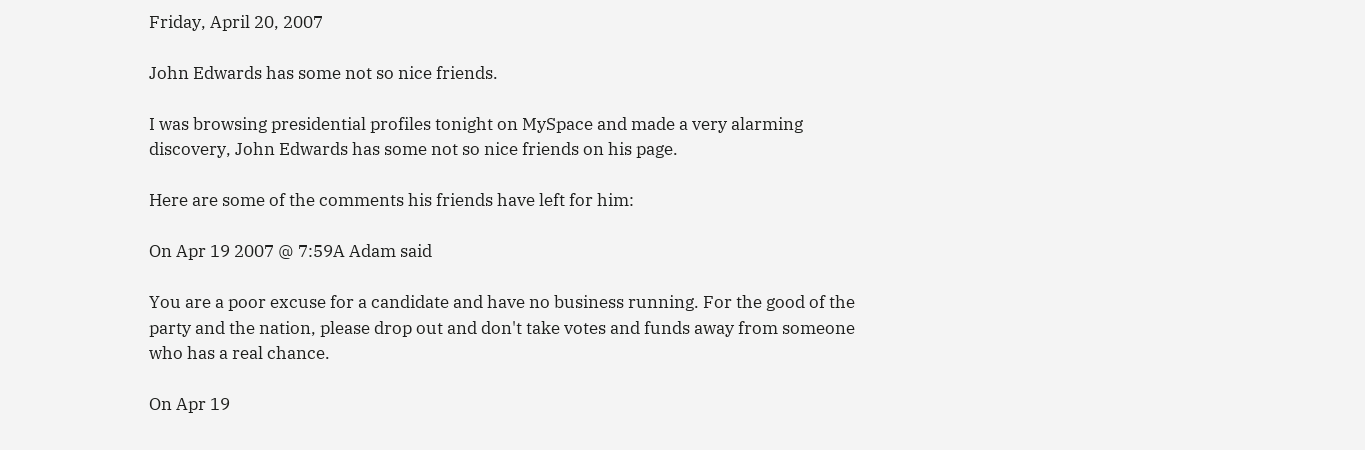Friday, April 20, 2007

John Edwards has some not so nice friends.

I was browsing presidential profiles tonight on MySpace and made a very alarming discovery, John Edwards has some not so nice friends on his page.

Here are some of the comments his friends have left for him:

On Apr 19 2007 @ 7:59A Adam said

You are a poor excuse for a candidate and have no business running. For the good of the party and the nation, please drop out and don't take votes and funds away from someone who has a real chance.

On Apr 19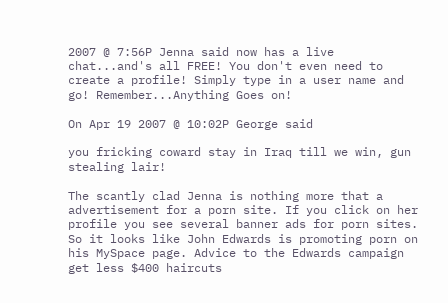2007 @ 7:56P Jenna said now has a live chat...and's all FREE! You don't even need to create a profile! Simply type in a user name and go! Remember...Anything Goes on!

On Apr 19 2007 @ 10:02P George said

you fricking coward stay in Iraq till we win, gun stealing lair!

The scantly clad Jenna is nothing more that a advertisement for a porn site. If you click on her profile you see several banner ads for porn sites. So it looks like John Edwards is promoting porn on his MySpace page. Advice to the Edwards campaign get less $400 haircuts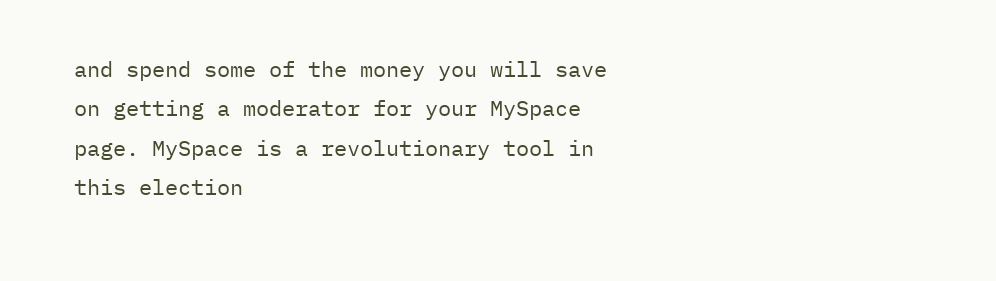and spend some of the money you will save on getting a moderator for your MySpace page. MySpace is a revolutionary tool in this election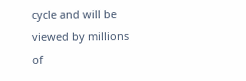cycle and will be viewed by millions of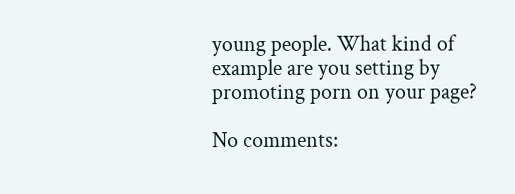young people. What kind of example are you setting by promoting porn on your page?

No comments: